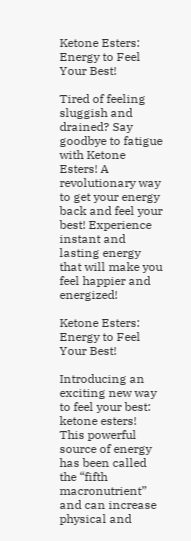Ketone Esters: Energy to Feel Your Best!

Tired of feeling sluggish and drained? Say goodbye to fatigue with Ketone Esters! A revolutionary way to get your energy back and feel your best! Experience instant and lasting energy that will make you feel happier and energized!

Ketone Esters: Energy to Feel Your Best!

Introducing an exciting new way to feel your best: ketone esters! This powerful source of energy has been called the “fifth macronutrient” and can increase physical and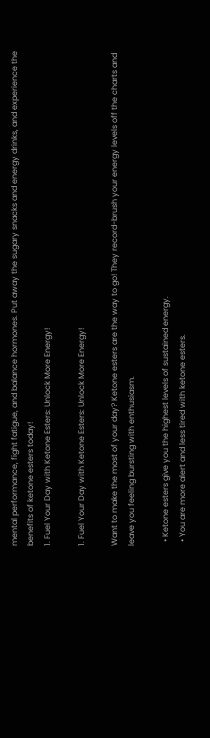mental performance, fight fatigue, and balance hormones. Put away the sugary snacks and energy drinks, and experience the benefits of ketone esters today!
1. Fuel Your Day with Ketone Esters: Unlock More Energy!

1. Fuel Your Day with Ketone Esters: Unlock More Energy!

Want to make the most of your day? Ketone esters are the way to go! They record-brush your energy levels off the charts and leave you feeling bursting with enthusiasm.

  • Ketone esters give you the highest levels of sustained energy.
  • You are more alert and less tired with ketone esters.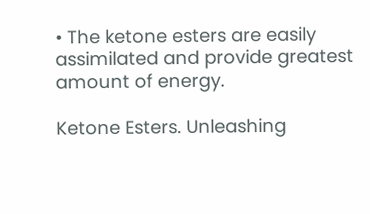• The ketone esters are easily assimilated and provide greatest amount of energy.

Ketone Esters. Unleashing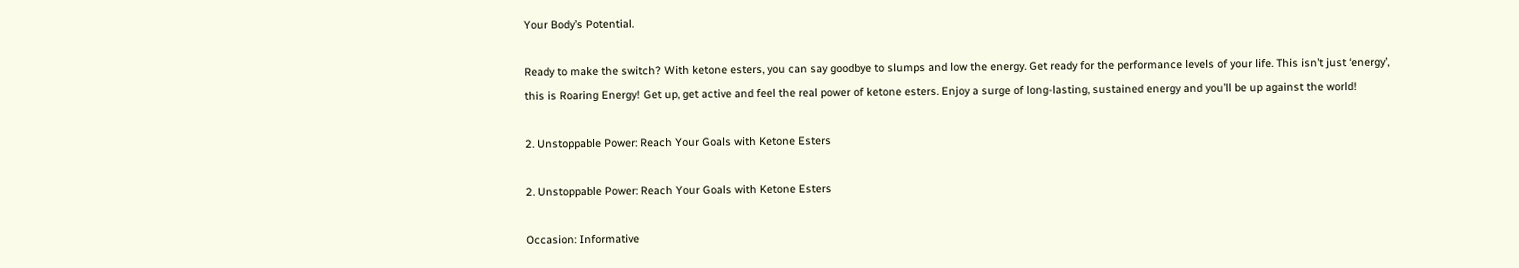Your Body’s Potential.

Ready to make the switch? With ketone esters, you can say goodbye to slumps and low the energy. Get ready for the performance levels of your life. This isn’t just ‘energy’, this is Roaring Energy! Get up, get active and feel the real power of ketone esters. Enjoy a surge of long-lasting, sustained energy and you’ll be up against the world!

2. Unstoppable Power: Reach Your Goals with Ketone Esters

2. Unstoppable Power: Reach Your Goals with Ketone Esters

Occasion: Informative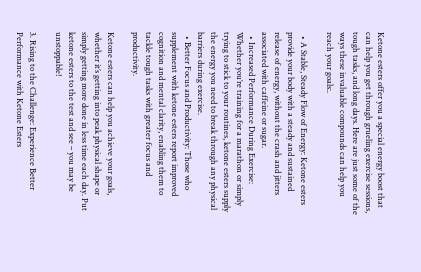Ketone esters offer you a special energy boost that can help you get through grueling exercise sessions, tough tasks, and long days. Here are just some of the ways these invaluable compounds can help you reach your goals:.

  • A Stable, Steady Flow of Energy: Ketone esters provide your body with a steady and sustained release of energy, without the crash and jitters associated with caffeine or sugar.
  • Increased Performance During Exercise: Whether you’re training for a marathon or simply trying to stick to your routines, ketone esters supply the energy you need to break through any physical barriers during exercise.
  • Better Focus and Productivity: Those who supplement with ketone esters report improved cognition and mental clarity, enabling them to tackle tough tasks with greater focus and productivity.

Ketone esters can help you achieve your goals, whether it’s getting into peak physical shape or simply getting more done in less time each day. Put ketone esters to the test and see – you may be unstoppable!

3. Rising to the Challenge: Experience Better Performance with Ketone Esters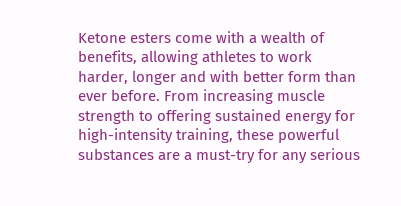Ketone esters come with a wealth of benefits, allowing athletes to work harder, longer and with better form than ever before. From increasing muscle strength to offering sustained energy for high-intensity training, these powerful substances are a must-try for any serious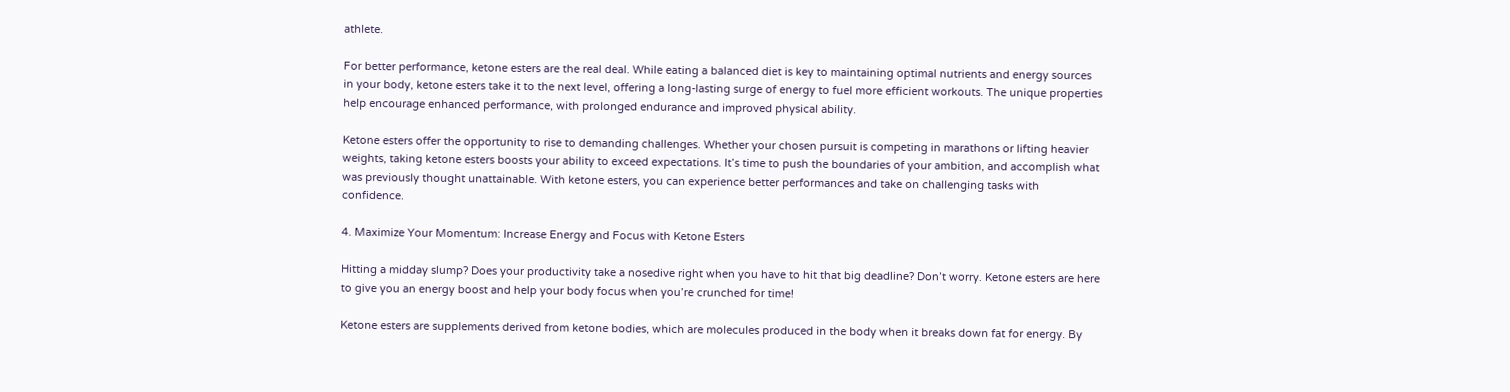athlete.

For better performance, ketone esters are the real deal. While eating a balanced diet is key to maintaining optimal nutrients and energy sources in your body, ketone esters take it to the next level, offering a long-lasting surge of energy to fuel more efficient workouts. The unique properties help encourage enhanced performance, with prolonged endurance and improved physical ability.

Ketone esters offer the opportunity to rise to demanding challenges. Whether your chosen pursuit is competing in marathons or lifting heavier weights, taking ketone esters boosts your ability to exceed expectations. It’s time to push the boundaries of your ambition, and accomplish what was previously thought unattainable. With ketone esters, you can experience better performances and take on challenging tasks with confidence.

4. Maximize Your Momentum: Increase Energy and Focus with Ketone Esters

Hitting a midday slump? Does your productivity take a nosedive right when you have to hit that big deadline? Don’t worry. Ketone esters are here to give you an energy boost and help your body focus when you’re crunched for time!

Ketone esters are supplements derived from ketone bodies, which are molecules produced in the body when it breaks down fat for energy. By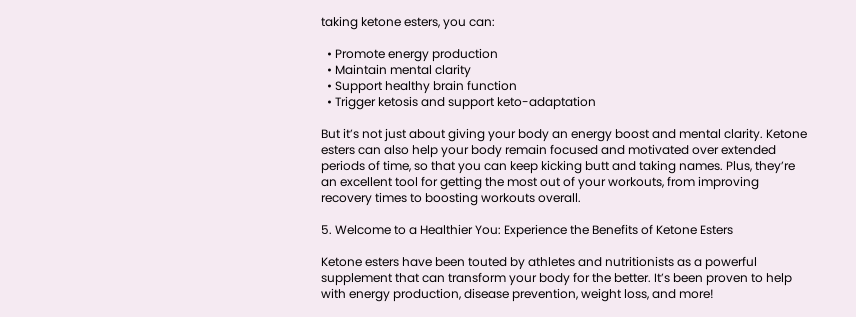taking ketone esters, you can:

  • Promote energy production
  • Maintain mental clarity
  • Support healthy brain function
  • Trigger ketosis and support keto-adaptation

But it’s not just about giving your body an energy boost and mental clarity. Ketone esters can also help your body remain focused and motivated over extended periods of time, so that you can keep kicking butt and taking names. Plus, they’re an excellent tool for getting the most out of your workouts, from improving recovery times to boosting workouts overall.

5. Welcome to a Healthier You: Experience the Benefits of Ketone Esters

Ketone esters have been touted by athletes and nutritionists as a powerful supplement that can transform your body for the better. It’s been proven to help with energy production, disease prevention, weight loss, and more!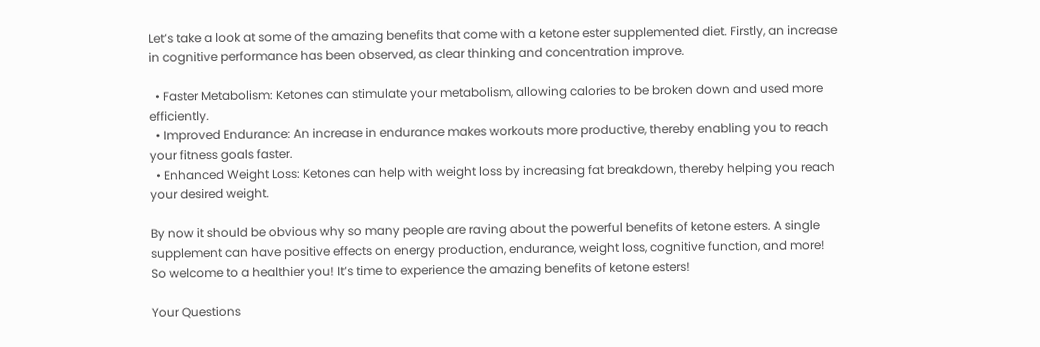Let’s take a look at some of the amazing benefits that come with a ketone ester supplemented diet. Firstly, an increase in cognitive performance has been observed, as clear thinking and concentration improve.

  • Faster Metabolism: Ketones can stimulate your metabolism, allowing calories to be broken down and used more efficiently.
  • Improved Endurance: An increase in endurance makes workouts more productive, thereby enabling you to reach your fitness goals faster.
  • Enhanced Weight Loss: Ketones can help with weight loss by increasing fat breakdown, thereby helping you reach your desired weight.

By now it should be obvious why so many people are raving about the powerful benefits of ketone esters. A single supplement can have positive effects on energy production, endurance, weight loss, cognitive function, and more! So welcome to a healthier you! It’s time to experience the amazing benefits of ketone esters!

Your Questions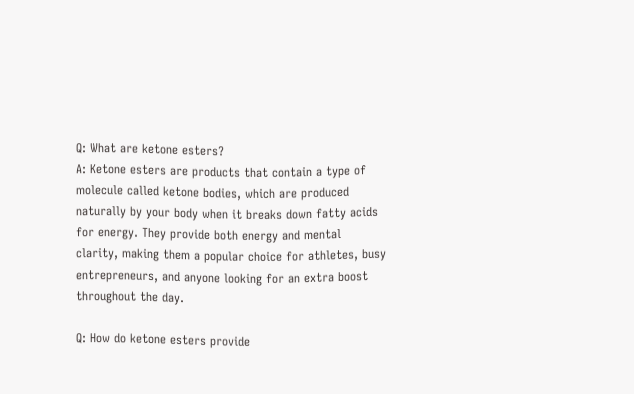Q: What are ketone esters?
A: Ketone esters are products that contain a type of molecule called ketone bodies, which are produced naturally by your body when it breaks down fatty acids for energy. They provide both energy and mental clarity, making them a popular choice for athletes, busy entrepreneurs, and anyone looking for an extra boost throughout the day.

Q: How do ketone esters provide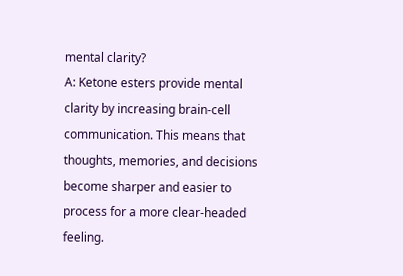mental clarity?
A: Ketone esters provide mental clarity by increasing brain-cell communication. This means that thoughts, memories, and decisions become sharper and easier to process for a more clear-headed feeling.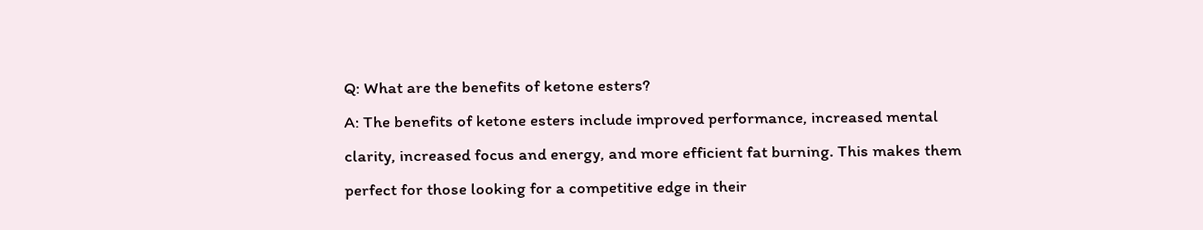Q: What are the benefits of ketone esters?
A: The benefits of ketone esters include improved performance, increased mental clarity, increased focus and energy, and more efficient fat burning. This makes them perfect for those looking for a competitive edge in their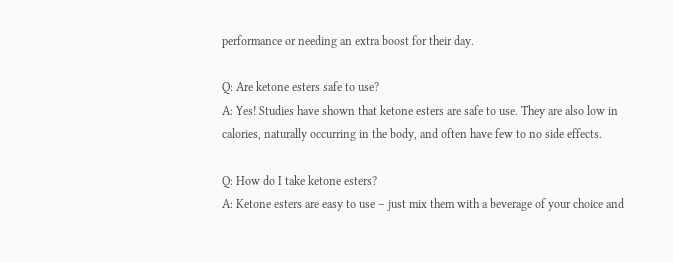performance or needing an extra boost for their day.

Q: Are ketone esters safe to use?
A: Yes! Studies have shown that ketone esters are safe to use. They are also low in calories, naturally occurring in the body, and often have few to no side effects.

Q: How do I take ketone esters?
A: Ketone esters are easy to use – just mix them with a beverage of your choice and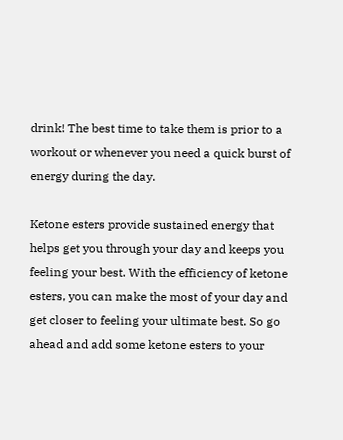drink! The best time to take them is prior to a workout or whenever you need a quick burst of energy during the day.

Ketone esters provide sustained energy that helps get you through your day and keeps you feeling your best. With the efficiency of ketone esters, you can make the most of your day and get closer to feeling your ultimate best. So go ahead and add some ketone esters to your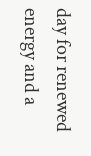day for renewed energy and a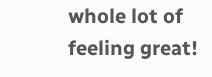whole lot of feeling great!